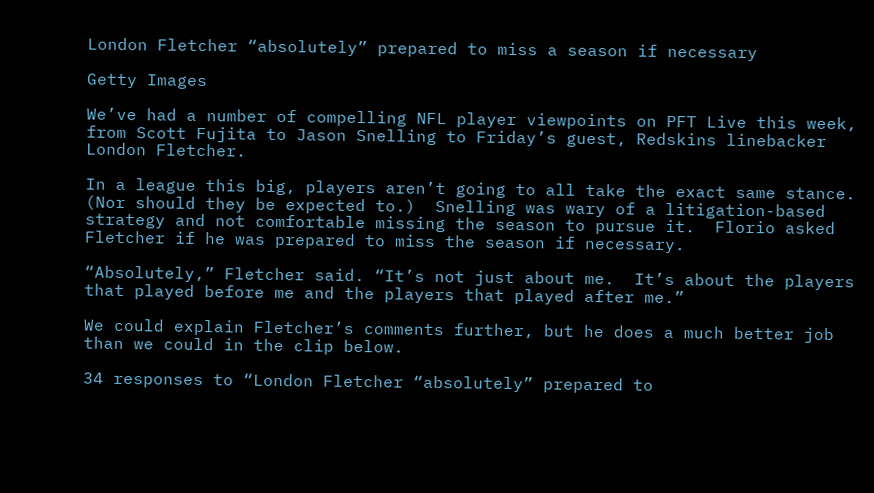London Fletcher “absolutely” prepared to miss a season if necessary

Getty Images

We’ve had a number of compelling NFL player viewpoints on PFT Live this week, from Scott Fujita to Jason Snelling to Friday’s guest, Redskins linebacker London Fletcher.

In a league this big, players aren’t going to all take the exact same stance.  (Nor should they be expected to.)  Snelling was wary of a litigation-based strategy and not comfortable missing the season to pursue it.  Florio asked Fletcher if he was prepared to miss the season if necessary.

“Absolutely,” Fletcher said. “It’s not just about me.  It’s about the players that played before me and the players that played after me.”

We could explain Fletcher’s comments further, but he does a much better job than we could in the clip below.

34 responses to “London Fletcher “absolutely” prepared to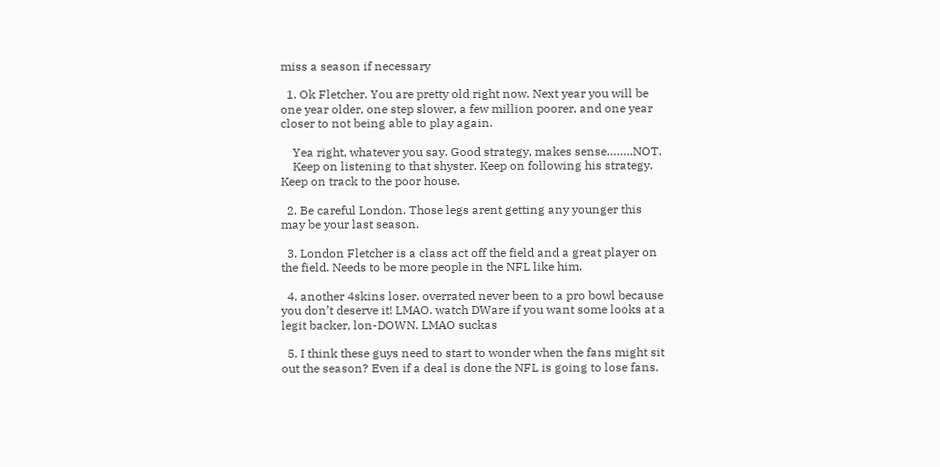miss a season if necessary

  1. Ok Fletcher. You are pretty old right now. Next year you will be one year older, one step slower, a few million poorer, and one year closer to not being able to play again.

    Yea right, whatever you say. Good strategy, makes sense……..NOT.
    Keep on listening to that shyster. Keep on following his strategy. Keep on track to the poor house.

  2. Be careful London. Those legs arent getting any younger this may be your last season.

  3. London Fletcher is a class act off the field and a great player on the field. Needs to be more people in the NFL like him.

  4. another 4skins loser. overrated never been to a pro bowl because you don’t deserve it! LMAO. watch DWare if you want some looks at a legit backer, lon-DOWN. LMAO suckas

  5. I think these guys need to start to wonder when the fans might sit out the season? Even if a deal is done the NFL is going to lose fans.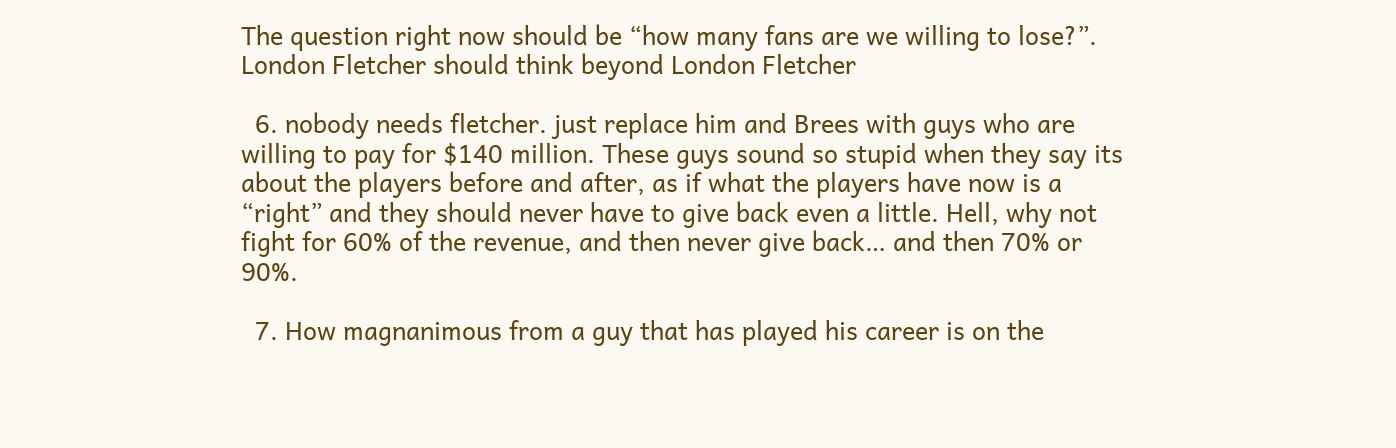The question right now should be “how many fans are we willing to lose?”. London Fletcher should think beyond London Fletcher

  6. nobody needs fletcher. just replace him and Brees with guys who are willing to pay for $140 million. These guys sound so stupid when they say its about the players before and after, as if what the players have now is a “right” and they should never have to give back even a little. Hell, why not fight for 60% of the revenue, and then never give back… and then 70% or 90%.

  7. How magnanimous from a guy that has played his career is on the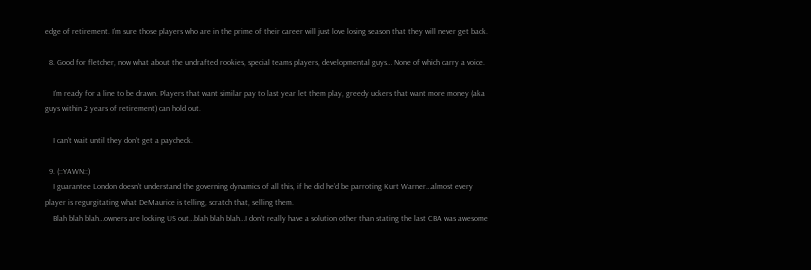edge of retirement. I’m sure those players who are in the prime of their career will just love losing season that they will never get back.

  8. Good for fletcher, now what about the undrafted rookies, special teams players, developmental guys… None of which carry a voice.

    I’m ready for a line to be drawn. Players that want similar pay to last year let them play, greedy uckers that want more money (aka guys within 2 years of retirement) can hold out.

    I can’t wait until they don’t get a paycheck.

  9. (::YAWN::)
    I guarantee London doesn’t understand the governing dynamics of all this, if he did he’d be parroting Kurt Warner…almost every player is regurgitating what DeMaurice is telling, scratch that, selling them.
    Blah blah blah…owners are locking US out…blah blah blah…I don’t really have a solution other than stating the last CBA was awesome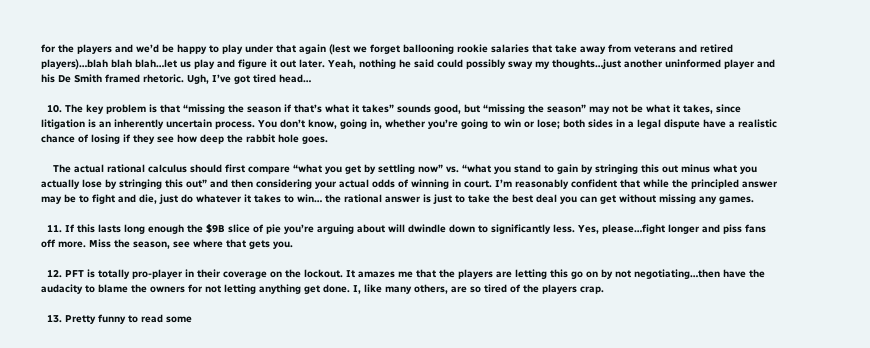for the players and we’d be happy to play under that again (lest we forget ballooning rookie salaries that take away from veterans and retired players)…blah blah blah…let us play and figure it out later. Yeah, nothing he said could possibly sway my thoughts…just another uninformed player and his De Smith framed rhetoric. Ugh, I’ve got tired head…

  10. The key problem is that “missing the season if that’s what it takes” sounds good, but “missing the season” may not be what it takes, since litigation is an inherently uncertain process. You don’t know, going in, whether you’re going to win or lose; both sides in a legal dispute have a realistic chance of losing if they see how deep the rabbit hole goes.

    The actual rational calculus should first compare “what you get by settling now” vs. “what you stand to gain by stringing this out minus what you actually lose by stringing this out” and then considering your actual odds of winning in court. I’m reasonably confident that while the principled answer may be to fight and die, just do whatever it takes to win… the rational answer is just to take the best deal you can get without missing any games.

  11. If this lasts long enough the $9B slice of pie you’re arguing about will dwindle down to significantly less. Yes, please…fight longer and piss fans off more. Miss the season, see where that gets you.

  12. PFT is totally pro-player in their coverage on the lockout. It amazes me that the players are letting this go on by not negotiating…then have the audacity to blame the owners for not letting anything get done. I, like many others, are so tired of the players crap.

  13. Pretty funny to read some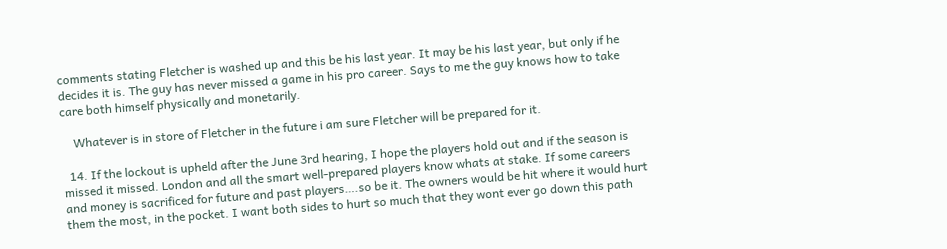comments stating Fletcher is washed up and this be his last year. It may be his last year, but only if he decides it is. The guy has never missed a game in his pro career. Says to me the guy knows how to take care both himself physically and monetarily.

    Whatever is in store of Fletcher in the future i am sure Fletcher will be prepared for it.

  14. If the lockout is upheld after the June 3rd hearing, I hope the players hold out and if the season is missed it missed. London and all the smart well-prepared players know whats at stake. If some careers and money is sacrificed for future and past players….so be it. The owners would be hit where it would hurt them the most, in the pocket. I want both sides to hurt so much that they wont ever go down this path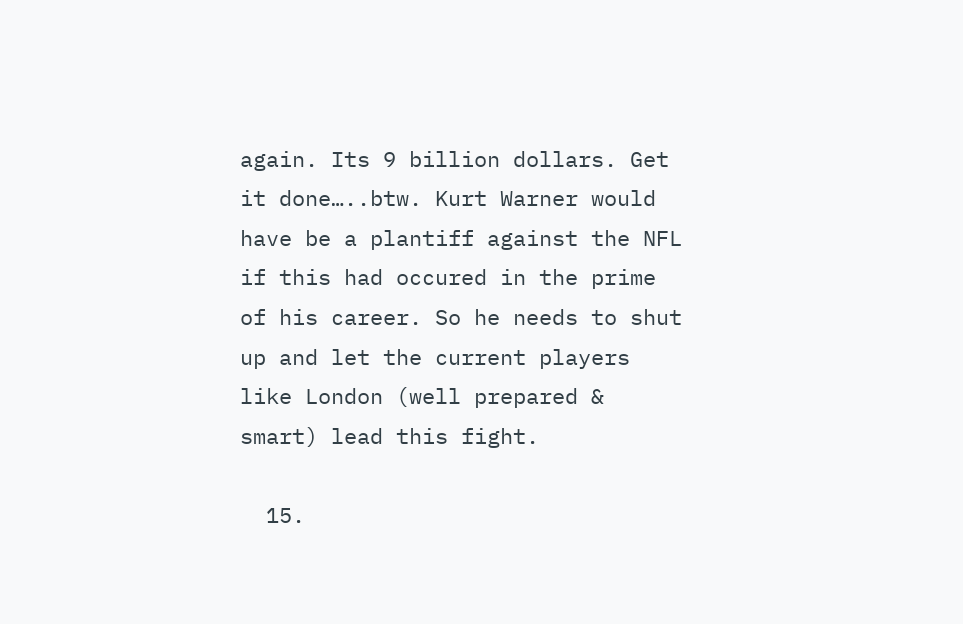again. Its 9 billion dollars. Get it done…..btw. Kurt Warner would have be a plantiff against the NFL if this had occured in the prime of his career. So he needs to shut up and let the current players like London (well prepared & smart) lead this fight.

  15.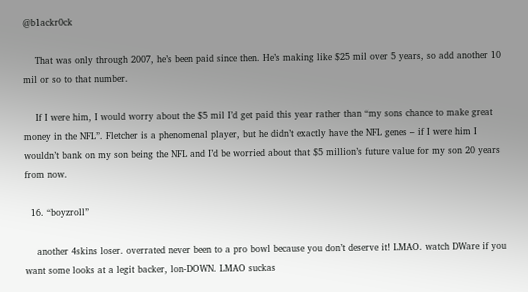@b1ackr0ck

    That was only through 2007, he’s been paid since then. He’s making like $25 mil over 5 years, so add another 10 mil or so to that number.

    If I were him, I would worry about the $5 mil I’d get paid this year rather than “my sons chance to make great money in the NFL”. Fletcher is a phenomenal player, but he didn’t exactly have the NFL genes – if I were him I wouldn’t bank on my son being the NFL and I’d be worried about that $5 million’s future value for my son 20 years from now.

  16. “boyzroll”

    another 4skins loser. overrated never been to a pro bowl because you don’t deserve it! LMAO. watch DWare if you want some looks at a legit backer, lon-DOWN. LMAO suckas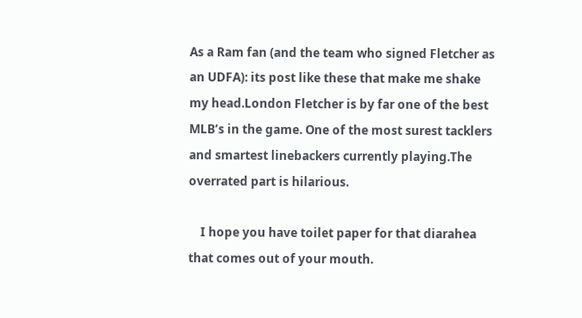As a Ram fan (and the team who signed Fletcher as an UDFA): its post like these that make me shake my head.London Fletcher is by far one of the best MLB’s in the game. One of the most surest tacklers and smartest linebackers currently playing.The overrated part is hilarious.

    I hope you have toilet paper for that diarahea that comes out of your mouth.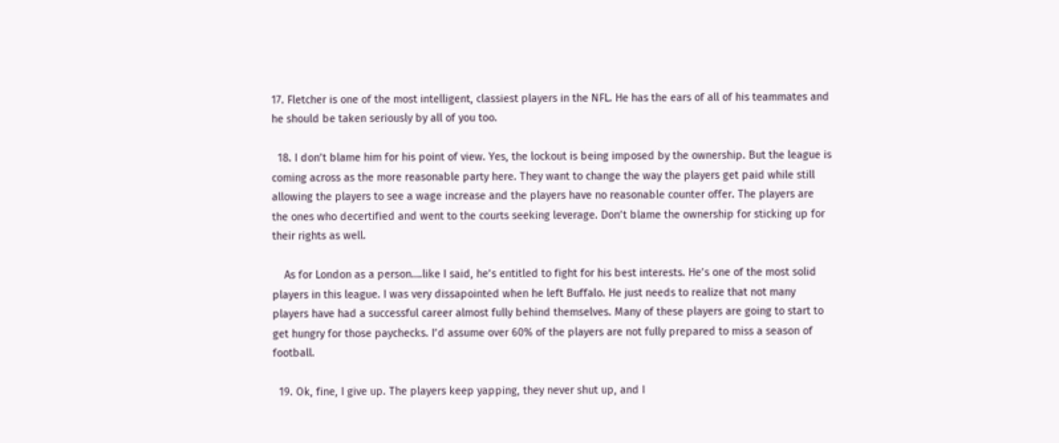17. Fletcher is one of the most intelligent, classiest players in the NFL. He has the ears of all of his teammates and he should be taken seriously by all of you too.

  18. I don’t blame him for his point of view. Yes, the lockout is being imposed by the ownership. But the league is coming across as the more reasonable party here. They want to change the way the players get paid while still allowing the players to see a wage increase and the players have no reasonable counter offer. The players are the ones who decertified and went to the courts seeking leverage. Don’t blame the ownership for sticking up for their rights as well.

    As for London as a person….like I said, he’s entitled to fight for his best interests. He’s one of the most solid players in this league. I was very dissapointed when he left Buffalo. He just needs to realize that not many players have had a successful career almost fully behind themselves. Many of these players are going to start to get hungry for those paychecks. I’d assume over 60% of the players are not fully prepared to miss a season of football.

  19. Ok, fine, I give up. The players keep yapping, they never shut up, and I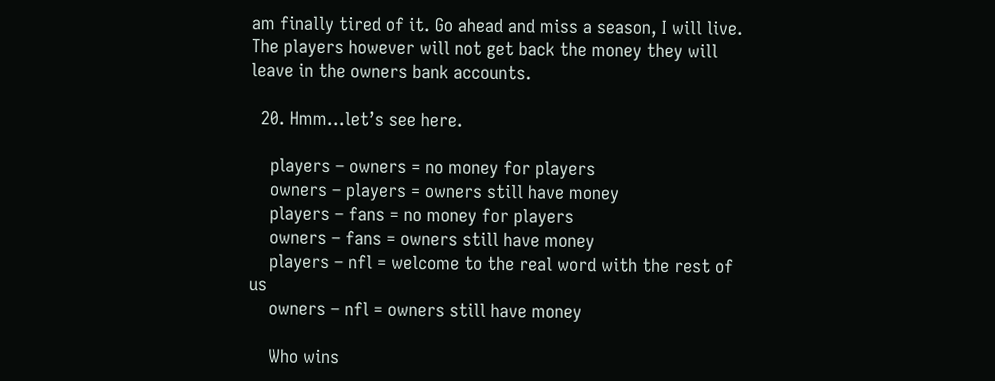am finally tired of it. Go ahead and miss a season, I will live. The players however will not get back the money they will leave in the owners bank accounts.

  20. Hmm…let’s see here.

    players – owners = no money for players
    owners – players = owners still have money
    players – fans = no money for players
    owners – fans = owners still have money
    players – nfl = welcome to the real word with the rest of us
    owners – nfl = owners still have money

    Who wins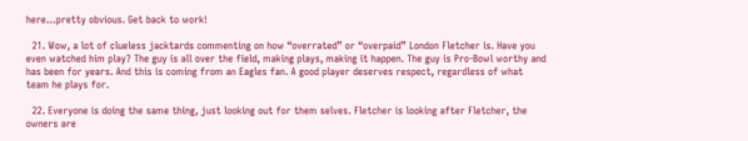here…pretty obvious. Get back to work!

  21. Wow, a lot of clueless jacktards commenting on how “overrated” or “overpaid” London Fletcher is. Have you even watched him play? The guy is all over the field, making plays, making it happen. The guy is Pro-Bowl worthy and has been for years. And this is coming from an Eagles fan. A good player deserves respect, regardless of what team he plays for.

  22. Everyone is doing the same thing, just looking out for them selves. Fletcher is looking after Fletcher, the owners are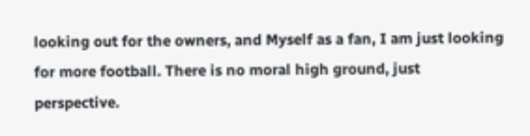looking out for the owners, and Myself as a fan, I am just looking for more football. There is no moral high ground, just perspective.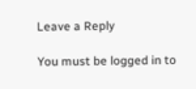Leave a Reply

You must be logged in to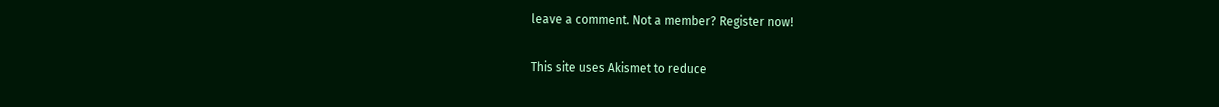leave a comment. Not a member? Register now!

This site uses Akismet to reduce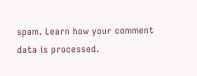spam. Learn how your comment data is processed.